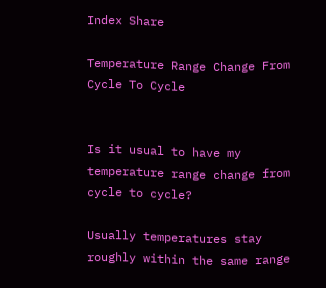Index Share

Temperature Range Change From Cycle To Cycle


Is it usual to have my temperature range change from cycle to cycle?

Usually temperatures stay roughly within the same range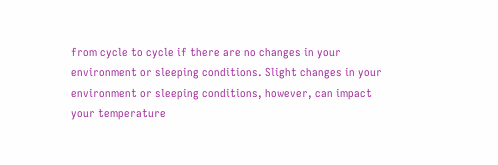from cycle to cycle if there are no changes in your environment or sleeping conditions. Slight changes in your environment or sleeping conditions, however, can impact your temperature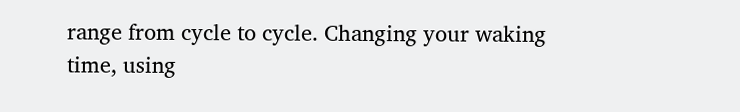range from cycle to cycle. Changing your waking time, using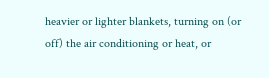heavier or lighter blankets, turning on (or off) the air conditioning or heat, or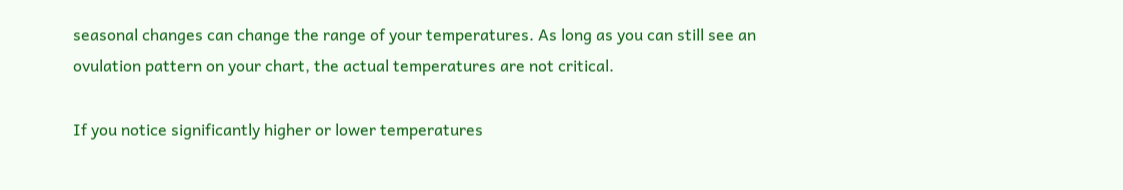seasonal changes can change the range of your temperatures. As long as you can still see an ovulation pattern on your chart, the actual temperatures are not critical.

If you notice significantly higher or lower temperatures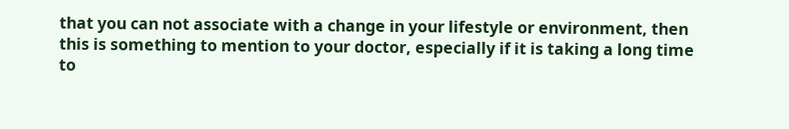that you can not associate with a change in your lifestyle or environment, then this is something to mention to your doctor, especially if it is taking a long time to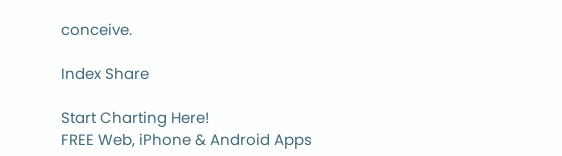conceive.

Index Share

Start Charting Here!
FREE Web, iPhone & Android Apps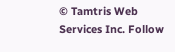© Tamtris Web Services Inc. Follow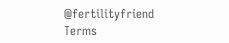@fertilityfriend
Terms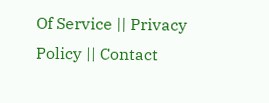Of Service || Privacy Policy || Contact